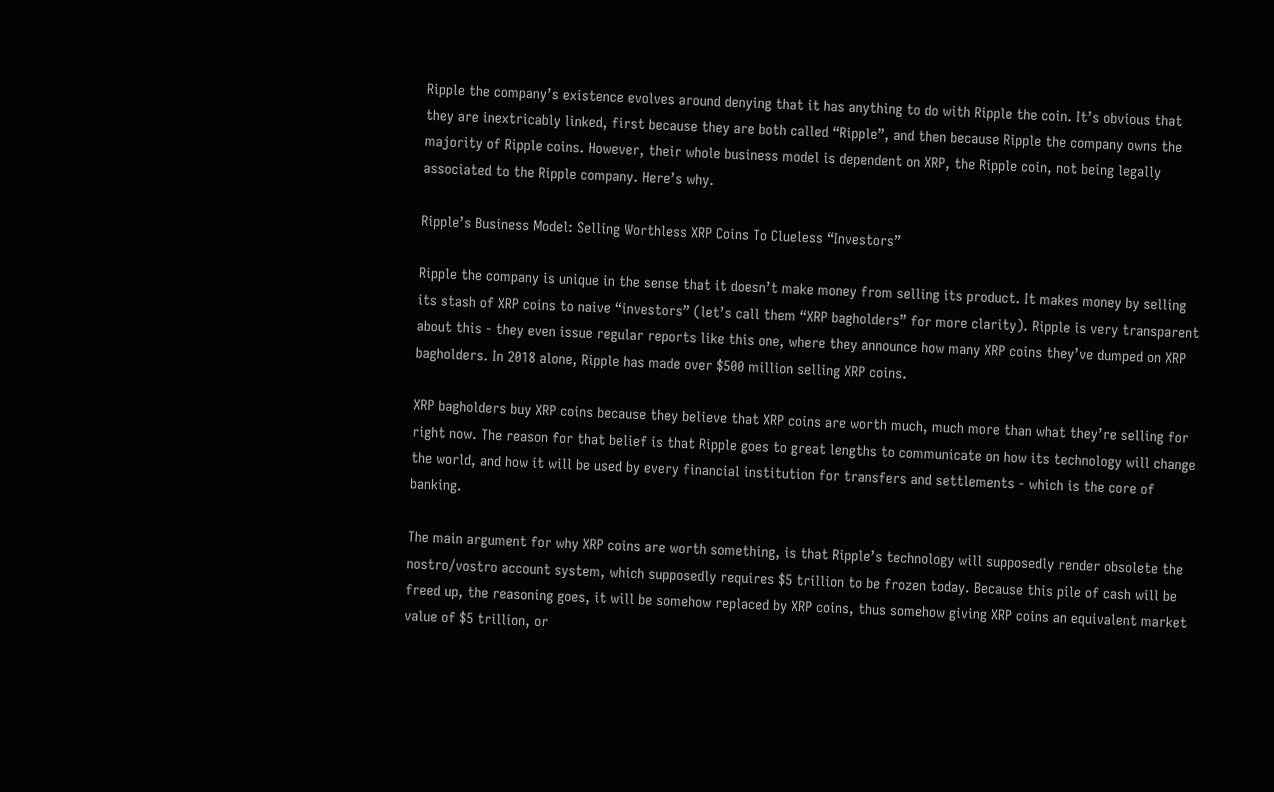Ripple the company’s existence evolves around denying that it has anything to do with Ripple the coin. It’s obvious that they are inextricably linked, first because they are both called “Ripple”, and then because Ripple the company owns the majority of Ripple coins. However, their whole business model is dependent on XRP, the Ripple coin, not being legally associated to the Ripple company. Here’s why.

Ripple’s Business Model: Selling Worthless XRP Coins To Clueless “Investors”

Ripple the company is unique in the sense that it doesn’t make money from selling its product. It makes money by selling its stash of XRP coins to naive “investors” (let’s call them “XRP bagholders” for more clarity). Ripple is very transparent about this - they even issue regular reports like this one, where they announce how many XRP coins they’ve dumped on XRP bagholders. In 2018 alone, Ripple has made over $500 million selling XRP coins.

XRP bagholders buy XRP coins because they believe that XRP coins are worth much, much more than what they’re selling for right now. The reason for that belief is that Ripple goes to great lengths to communicate on how its technology will change the world, and how it will be used by every financial institution for transfers and settlements - which is the core of banking.

The main argument for why XRP coins are worth something, is that Ripple’s technology will supposedly render obsolete the nostro/vostro account system, which supposedly requires $5 trillion to be frozen today. Because this pile of cash will be freed up, the reasoning goes, it will be somehow replaced by XRP coins, thus somehow giving XRP coins an equivalent market value of $5 trillion, or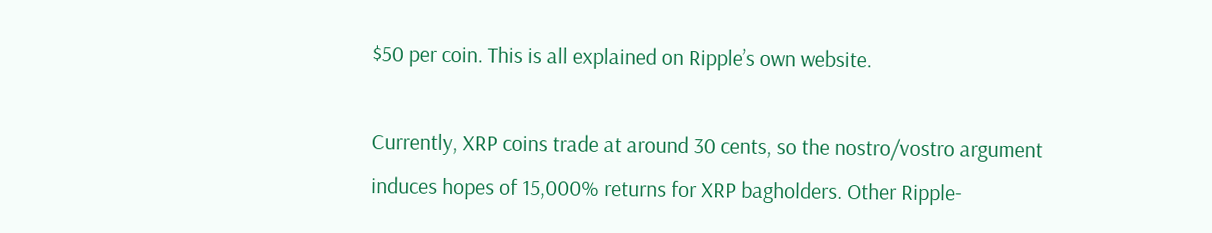$50 per coin. This is all explained on Ripple’s own website.

Currently, XRP coins trade at around 30 cents, so the nostro/vostro argument induces hopes of 15,000% returns for XRP bagholders. Other Ripple-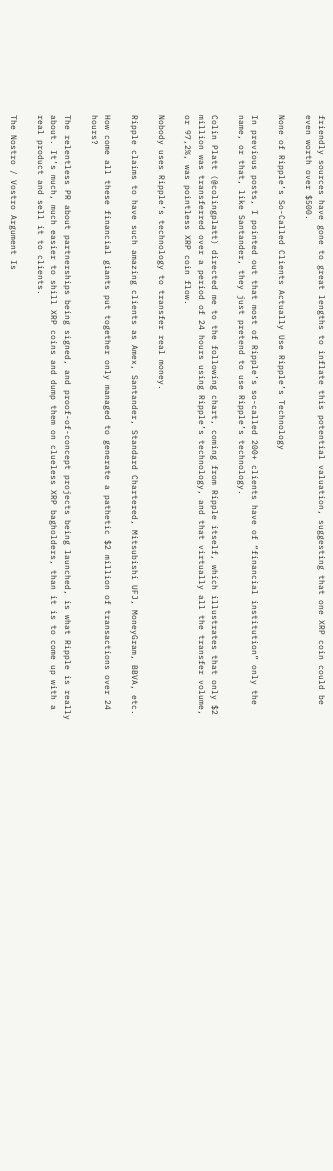friendly sources have gone to great lengths to inflate this potential valuation, suggesting that one XRP coin could be even worth over $500.

None of Ripple’s So-Called Clients Actually Use Ripple’s Technology

In previous posts, I pointed out that most of Ripple’s so-called 200+ clients have of “financial institution” only the name, or that, like Santander, they just pretend to use Ripple’s technology.

Colin Platt (@colingplatt) directed me to the following chart, coming from Ripple itself, which illustrates that only $2 million was transferred over a period of 24 hours using Ripple’s technology, and that virtually all the transfer volume, or 97,2%, was pointless XRP coin flow.

Nobody uses Ripple’s technology to transfer real money.

Ripple claims to have such amazing clients as Amex, Santander, Standard Chartered, Mitsubishi UFJ, MoneyGram, BBVA, etc.

How come all these financial giants put together only managed to generate a pathetic $2 million of transactions over 24 hours?

The relentless PR about partnerships being signed, and proof-of-concept projects being launched, is what Ripple is really about. It’s much, much easier to shill XRP coins and dump them on clueless XRP bagholders, than it is to come up with a real product and sell it to clients.

The Nostro / Vostro Argument Is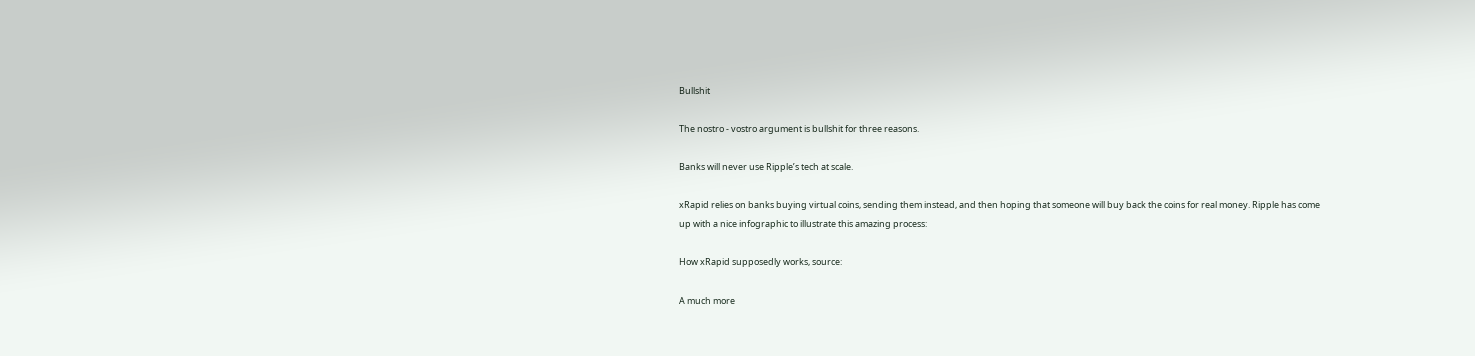Bullshit

The nostro - vostro argument is bullshit for three reasons.

Banks will never use Ripple’s tech at scale.

xRapid relies on banks buying virtual coins, sending them instead, and then hoping that someone will buy back the coins for real money. Ripple has come up with a nice infographic to illustrate this amazing process:

How xRapid supposedly works, source:

A much more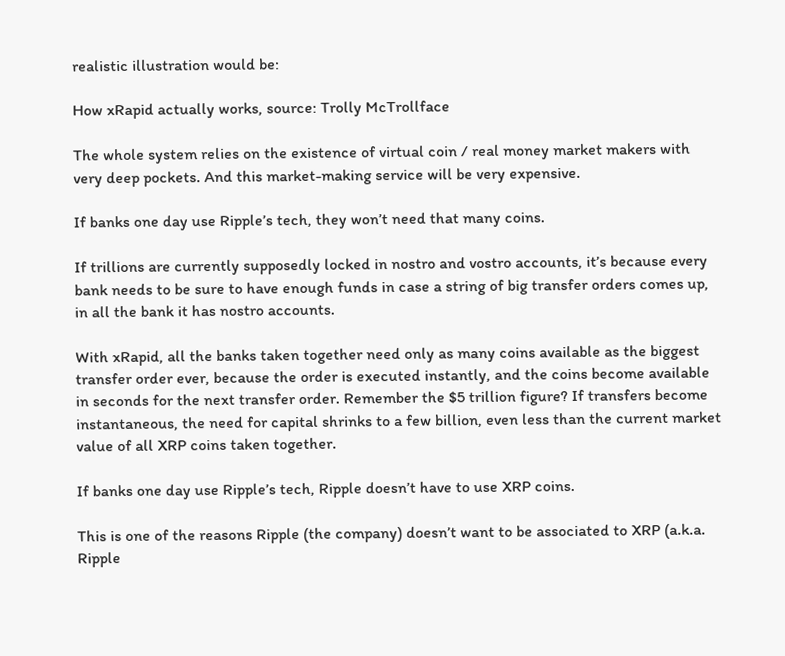realistic illustration would be:

How xRapid actually works, source: Trolly McTrollface

The whole system relies on the existence of virtual coin / real money market makers with very deep pockets. And this market-making service will be very expensive.

If banks one day use Ripple’s tech, they won’t need that many coins.

If trillions are currently supposedly locked in nostro and vostro accounts, it’s because every bank needs to be sure to have enough funds in case a string of big transfer orders comes up, in all the bank it has nostro accounts.

With xRapid, all the banks taken together need only as many coins available as the biggest transfer order ever, because the order is executed instantly, and the coins become available in seconds for the next transfer order. Remember the $5 trillion figure? If transfers become instantaneous, the need for capital shrinks to a few billion, even less than the current market value of all XRP coins taken together.

If banks one day use Ripple’s tech, Ripple doesn’t have to use XRP coins.

This is one of the reasons Ripple (the company) doesn’t want to be associated to XRP (a.k.a. Ripple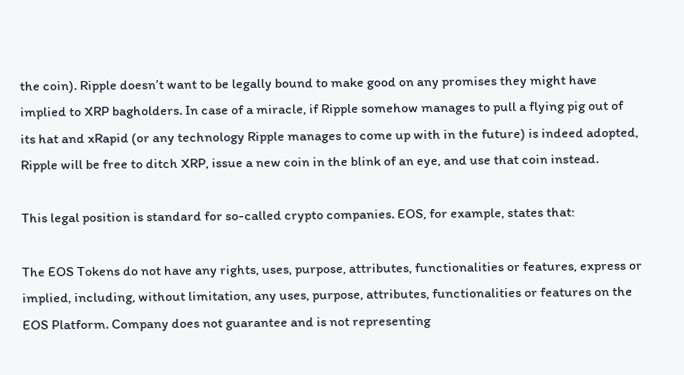the coin). Ripple doesn’t want to be legally bound to make good on any promises they might have implied to XRP bagholders. In case of a miracle, if Ripple somehow manages to pull a flying pig out of its hat and xRapid (or any technology Ripple manages to come up with in the future) is indeed adopted, Ripple will be free to ditch XRP, issue a new coin in the blink of an eye, and use that coin instead.

This legal position is standard for so-called crypto companies. EOS, for example, states that:

The EOS Tokens do not have any rights, uses, purpose, attributes, functionalities or features, express or implied, including, without limitation, any uses, purpose, attributes, functionalities or features on the EOS Platform. Company does not guarantee and is not representing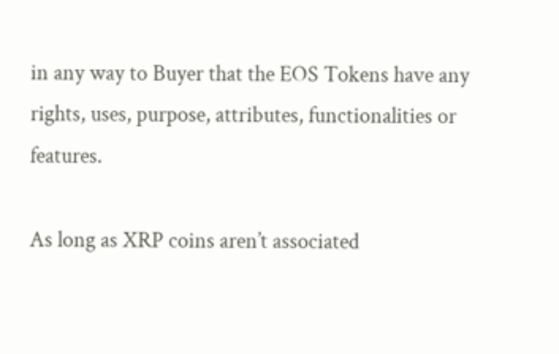in any way to Buyer that the EOS Tokens have any rights, uses, purpose, attributes, functionalities or features.

As long as XRP coins aren’t associated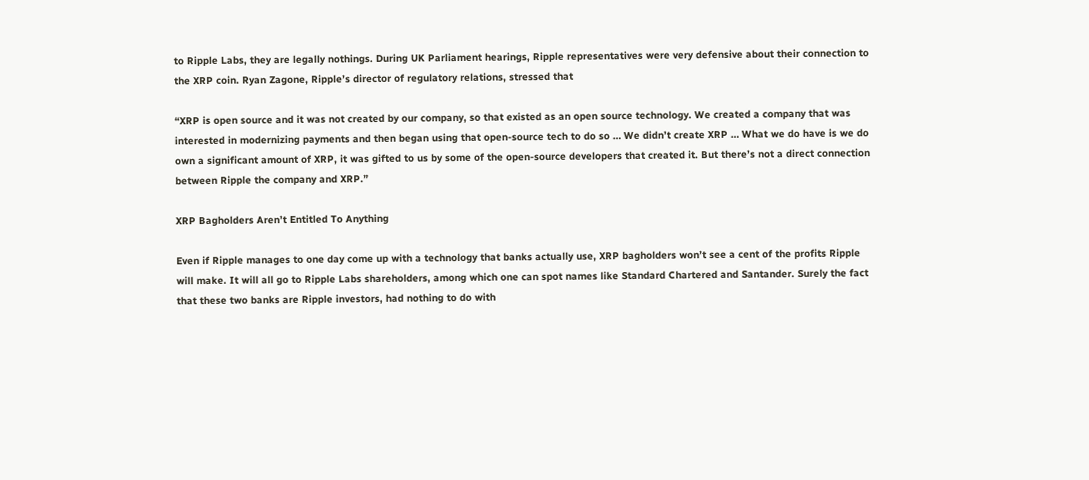to Ripple Labs, they are legally nothings. During UK Parliament hearings, Ripple representatives were very defensive about their connection to the XRP coin. Ryan Zagone, Ripple’s director of regulatory relations, stressed that

“XRP is open source and it was not created by our company, so that existed as an open source technology. We created a company that was interested in modernizing payments and then began using that open-source tech to do so … We didn’t create XRP … What we do have is we do own a significant amount of XRP, it was gifted to us by some of the open-source developers that created it. But there’s not a direct connection between Ripple the company and XRP.”

XRP Bagholders Aren’t Entitled To Anything

Even if Ripple manages to one day come up with a technology that banks actually use, XRP bagholders won’t see a cent of the profits Ripple will make. It will all go to Ripple Labs shareholders, among which one can spot names like Standard Chartered and Santander. Surely the fact that these two banks are Ripple investors, had nothing to do with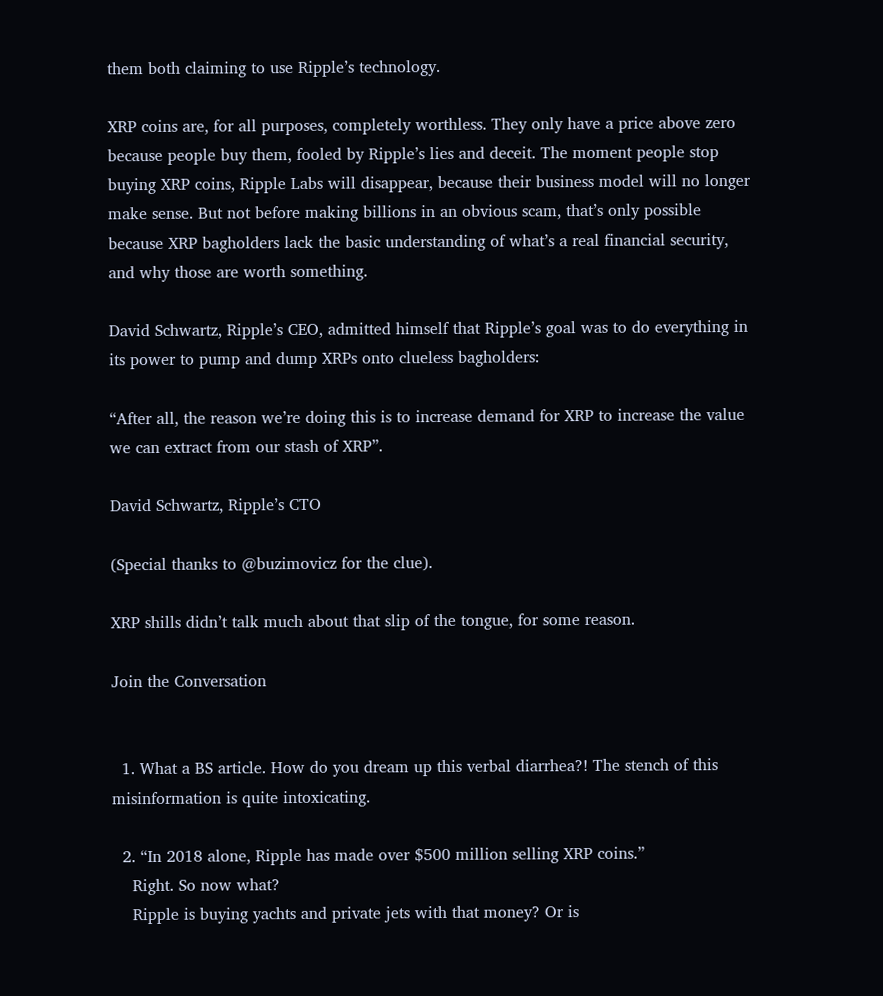them both claiming to use Ripple’s technology.

XRP coins are, for all purposes, completely worthless. They only have a price above zero because people buy them, fooled by Ripple’s lies and deceit. The moment people stop buying XRP coins, Ripple Labs will disappear, because their business model will no longer make sense. But not before making billions in an obvious scam, that’s only possible because XRP bagholders lack the basic understanding of what’s a real financial security, and why those are worth something.

David Schwartz, Ripple’s CEO, admitted himself that Ripple’s goal was to do everything in its power to pump and dump XRPs onto clueless bagholders:

“After all, the reason we’re doing this is to increase demand for XRP to increase the value we can extract from our stash of XRP”.

David Schwartz, Ripple’s CTO

(Special thanks to @buzimovicz for the clue).

XRP shills didn’t talk much about that slip of the tongue, for some reason.

Join the Conversation


  1. What a BS article. How do you dream up this verbal diarrhea?! The stench of this misinformation is quite intoxicating.

  2. “In 2018 alone, Ripple has made over $500 million selling XRP coins.”
    Right. So now what?
    Ripple is buying yachts and private jets with that money? Or is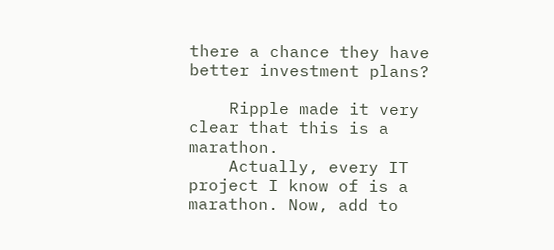there a chance they have better investment plans?

    Ripple made it very clear that this is a marathon.
    Actually, every IT project I know of is a marathon. Now, add to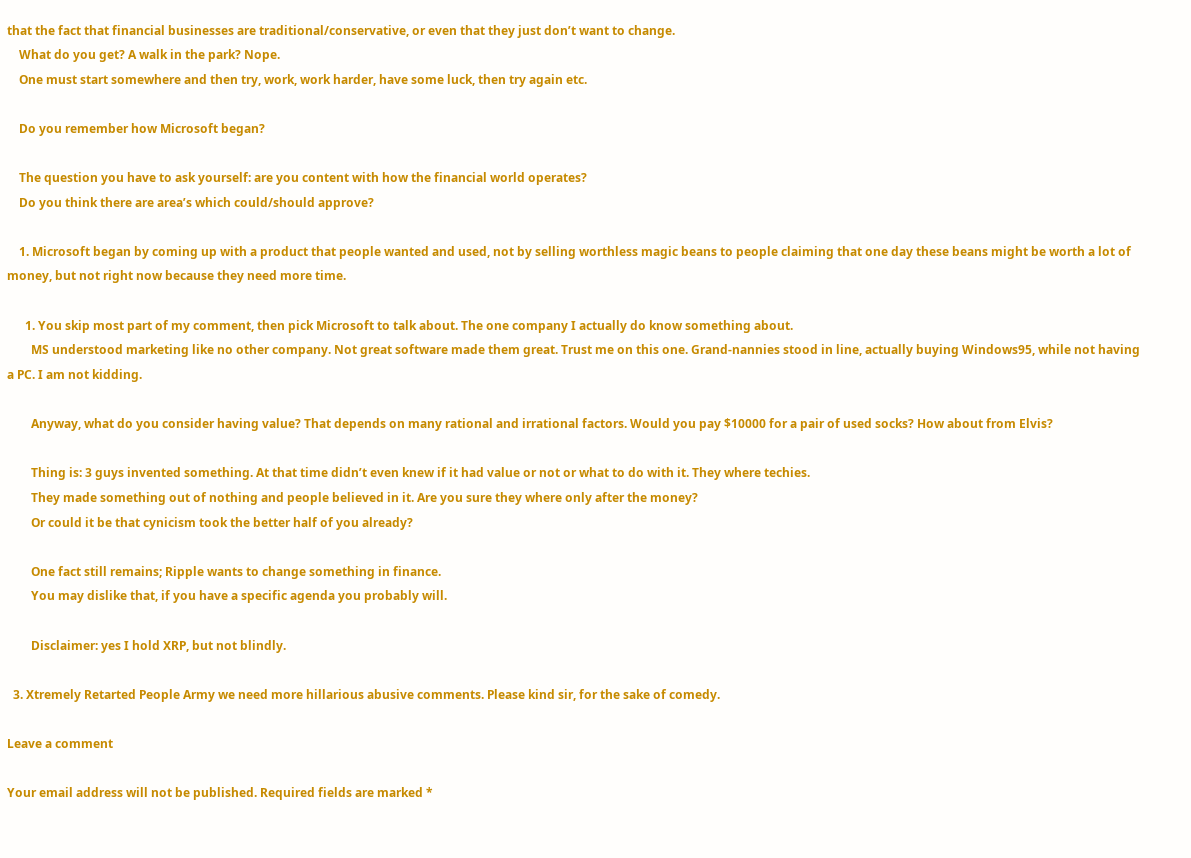that the fact that financial businesses are traditional/conservative, or even that they just don’t want to change.
    What do you get? A walk in the park? Nope.
    One must start somewhere and then try, work, work harder, have some luck, then try again etc.

    Do you remember how Microsoft began?

    The question you have to ask yourself: are you content with how the financial world operates?
    Do you think there are area’s which could/should approve?

    1. Microsoft began by coming up with a product that people wanted and used, not by selling worthless magic beans to people claiming that one day these beans might be worth a lot of money, but not right now because they need more time.

      1. You skip most part of my comment, then pick Microsoft to talk about. The one company I actually do know something about.
        MS understood marketing like no other company. Not great software made them great. Trust me on this one. Grand-nannies stood in line, actually buying Windows95, while not having a PC. I am not kidding.

        Anyway, what do you consider having value? That depends on many rational and irrational factors. Would you pay $10000 for a pair of used socks? How about from Elvis?

        Thing is: 3 guys invented something. At that time didn’t even knew if it had value or not or what to do with it. They where techies.
        They made something out of nothing and people believed in it. Are you sure they where only after the money?
        Or could it be that cynicism took the better half of you already?

        One fact still remains; Ripple wants to change something in finance.
        You may dislike that, if you have a specific agenda you probably will.

        Disclaimer: yes I hold XRP, but not blindly.

  3. Xtremely Retarted People Army we need more hillarious abusive comments. Please kind sir, for the sake of comedy.

Leave a comment

Your email address will not be published. Required fields are marked *